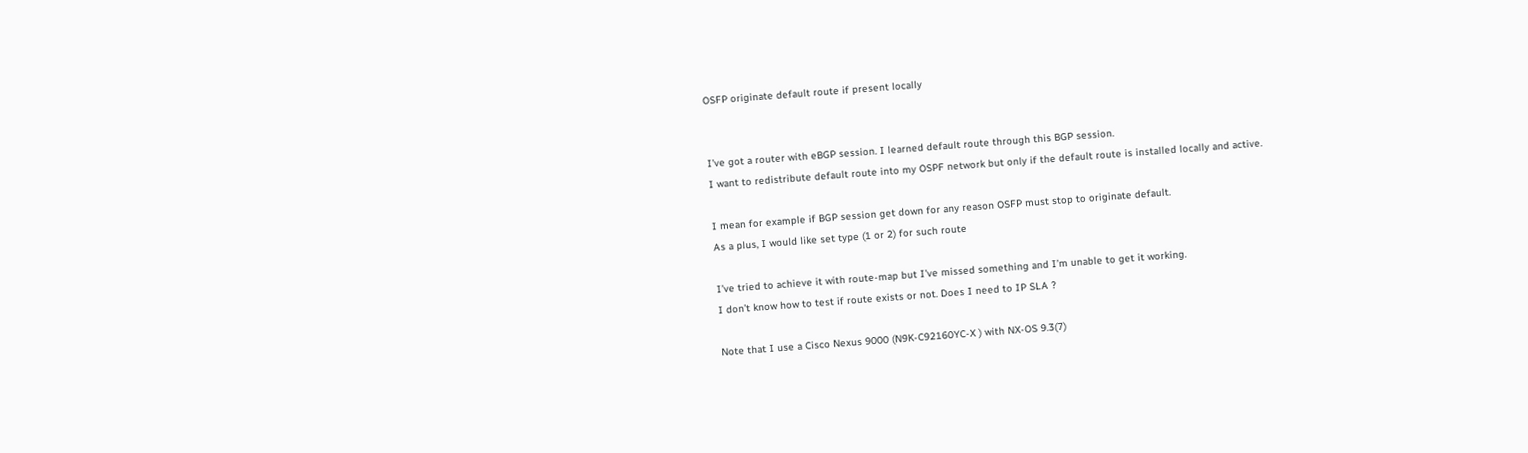OSFP originate default route if present locally


I’ve got a router with eBGP session. I learned default route through this BGP session.
I want to redistribute default route into my OSPF network but only if the default route is installed locally and active.

I mean for example if BGP session get down for any reason OSFP must stop to originate default.
As a plus, I would like set type (1 or 2) for such route

I’ve tried to achieve it with route-map but I’ve missed something and I’m unable to get it working.
I don’t know how to test if route exists or not. Does I need to IP SLA ?

Note that I use a Cisco Nexus 9000 (N9K-C92160YC-X ) with NX-OS 9.3(7)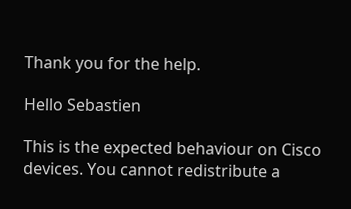Thank you for the help.

Hello Sebastien

This is the expected behaviour on Cisco devices. You cannot redistribute a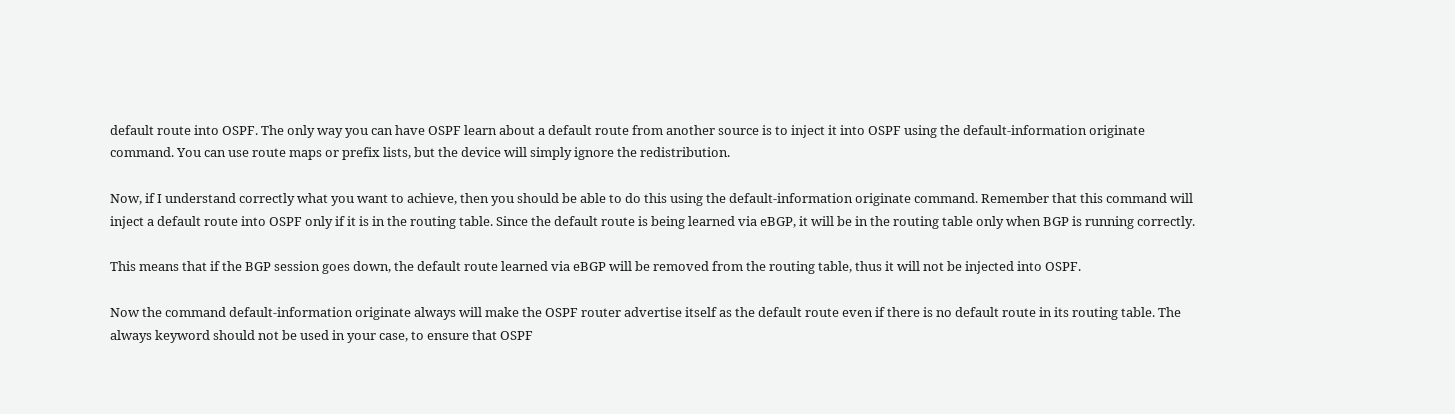default route into OSPF. The only way you can have OSPF learn about a default route from another source is to inject it into OSPF using the default-information originate command. You can use route maps or prefix lists, but the device will simply ignore the redistribution.

Now, if I understand correctly what you want to achieve, then you should be able to do this using the default-information originate command. Remember that this command will inject a default route into OSPF only if it is in the routing table. Since the default route is being learned via eBGP, it will be in the routing table only when BGP is running correctly.

This means that if the BGP session goes down, the default route learned via eBGP will be removed from the routing table, thus it will not be injected into OSPF.

Now the command default-information originate always will make the OSPF router advertise itself as the default route even if there is no default route in its routing table. The always keyword should not be used in your case, to ensure that OSPF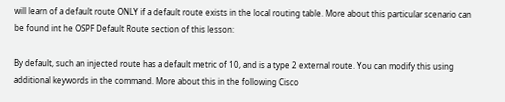will learn of a default route ONLY if a default route exists in the local routing table. More about this particular scenario can be found int he OSPF Default Route section of this lesson:

By default, such an injected route has a default metric of 10, and is a type 2 external route. You can modify this using additional keywords in the command. More about this in the following Cisco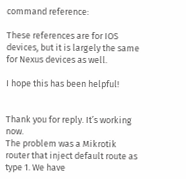command reference:

These references are for IOS devices, but it is largely the same for Nexus devices as well.

I hope this has been helpful!


Thank you for reply. It’s working now.
The problem was a Mikrotik router that inject default route as type 1. We have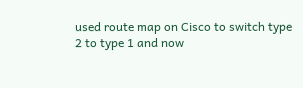used route map on Cisco to switch type 2 to type 1 and now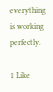everything is working perfectly.

1 Like